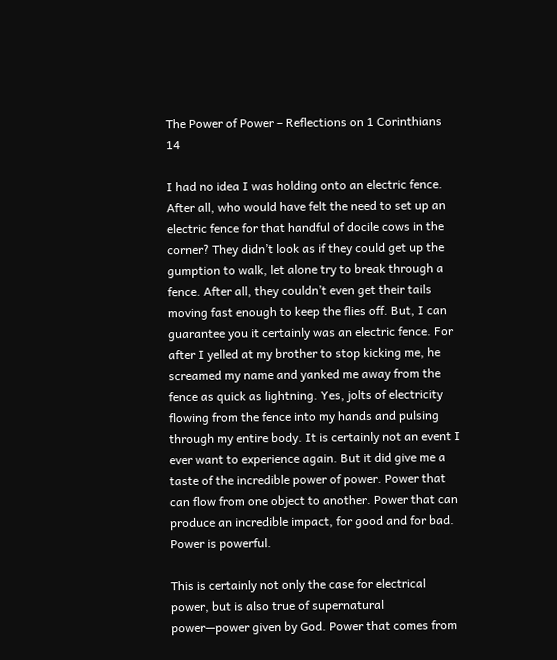The Power of Power – Reflections on 1 Corinthians 14

I had no idea I was holding onto an electric fence. After all, who would have felt the need to set up an electric fence for that handful of docile cows in the corner? They didn’t look as if they could get up the gumption to walk, let alone try to break through a fence. After all, they couldn’t even get their tails moving fast enough to keep the flies off. But, I can guarantee you it certainly was an electric fence. For after I yelled at my brother to stop kicking me, he screamed my name and yanked me away from the fence as quick as lightning. Yes, jolts of electricity flowing from the fence into my hands and pulsing through my entire body. It is certainly not an event I ever want to experience again. But it did give me a taste of the incredible power of power. Power that can flow from one object to another. Power that can produce an incredible impact, for good and for bad. Power is powerful.

This is certainly not only the case for electrical power, but is also true of supernatural power—power given by God. Power that comes from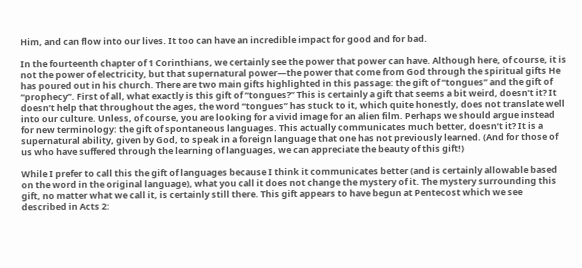Him, and can flow into our lives. It too can have an incredible impact for good and for bad.

In the fourteenth chapter of 1 Corinthians, we certainly see the power that power can have. Although here, of course, it is not the power of electricity, but that supernatural power—the power that come from God through the spiritual gifts He has poured out in his church. There are two main gifts highlighted in this passage: the gift of “tongues” and the gift of “prophecy”. First of all, what exactly is this gift of “tongues?” This is certainly a gift that seems a bit weird, doesn’t it? It doesn’t help that throughout the ages, the word “tongues” has stuck to it, which quite honestly, does not translate well into our culture. Unless, of course, you are looking for a vivid image for an alien film. Perhaps we should argue instead for new terminology: the gift of spontaneous languages. This actually communicates much better, doesn’t it? It is a supernatural ability, given by God, to speak in a foreign language that one has not previously learned. (And for those of us who have suffered through the learning of languages, we can appreciate the beauty of this gift!)

While I prefer to call this the gift of languages because I think it communicates better (and is certainly allowable based on the word in the original language), what you call it does not change the mystery of it. The mystery surrounding this gift, no matter what we call it, is certainly still there. This gift appears to have begun at Pentecost which we see described in Acts 2: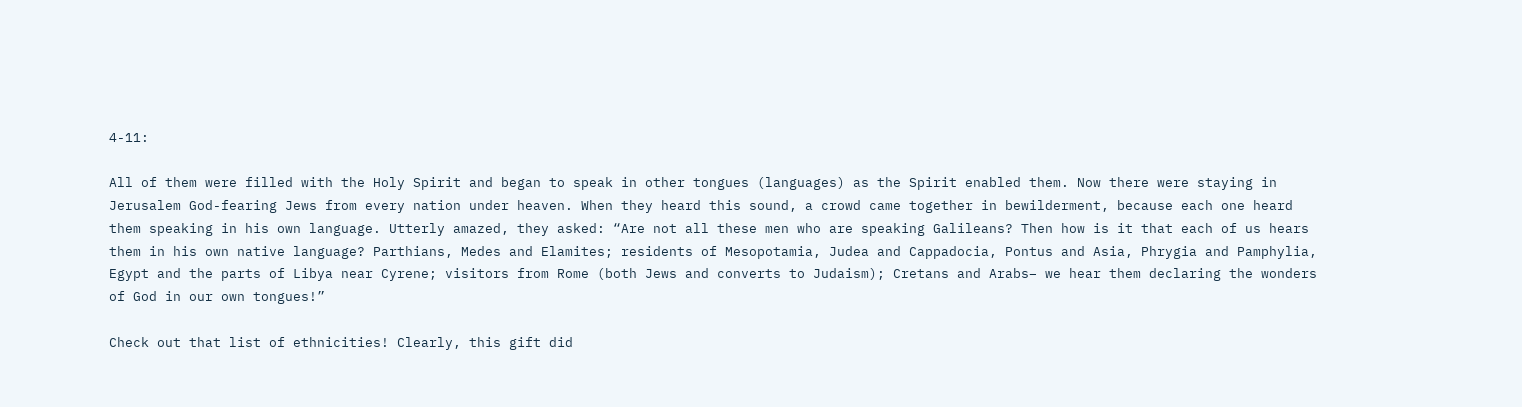4-11:

All of them were filled with the Holy Spirit and began to speak in other tongues (languages) as the Spirit enabled them. Now there were staying in Jerusalem God-fearing Jews from every nation under heaven. When they heard this sound, a crowd came together in bewilderment, because each one heard them speaking in his own language. Utterly amazed, they asked: “Are not all these men who are speaking Galileans? Then how is it that each of us hears them in his own native language? Parthians, Medes and Elamites; residents of Mesopotamia, Judea and Cappadocia, Pontus and Asia, Phrygia and Pamphylia, Egypt and the parts of Libya near Cyrene; visitors from Rome (both Jews and converts to Judaism); Cretans and Arabs– we hear them declaring the wonders of God in our own tongues!”

Check out that list of ethnicities! Clearly, this gift did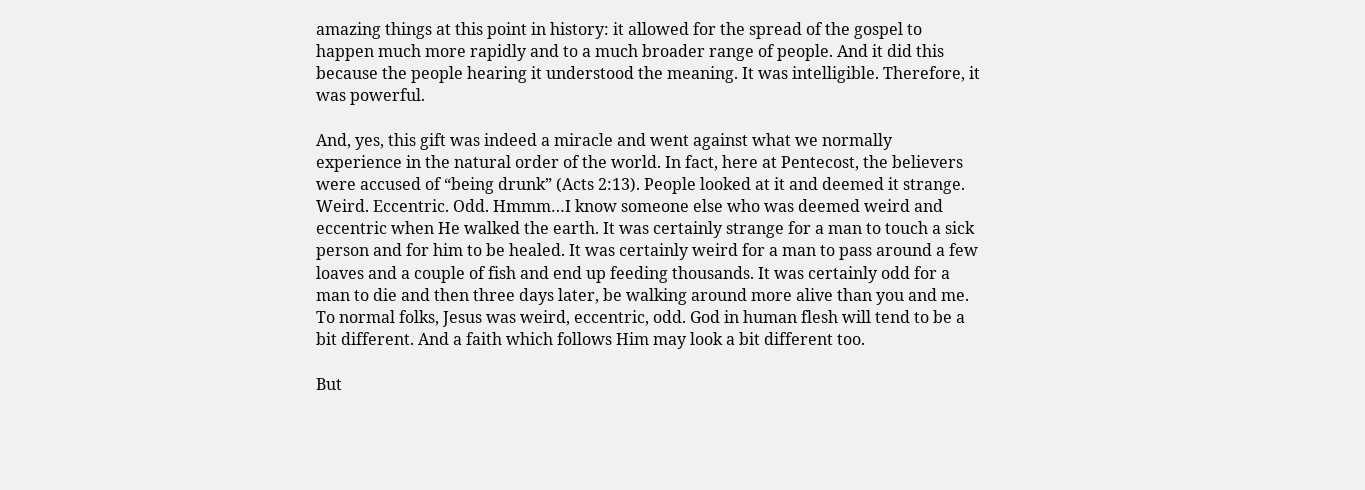amazing things at this point in history: it allowed for the spread of the gospel to happen much more rapidly and to a much broader range of people. And it did this because the people hearing it understood the meaning. It was intelligible. Therefore, it was powerful.

And, yes, this gift was indeed a miracle and went against what we normally experience in the natural order of the world. In fact, here at Pentecost, the believers were accused of “being drunk” (Acts 2:13). People looked at it and deemed it strange. Weird. Eccentric. Odd. Hmmm…I know someone else who was deemed weird and eccentric when He walked the earth. It was certainly strange for a man to touch a sick person and for him to be healed. It was certainly weird for a man to pass around a few loaves and a couple of fish and end up feeding thousands. It was certainly odd for a man to die and then three days later, be walking around more alive than you and me. To normal folks, Jesus was weird, eccentric, odd. God in human flesh will tend to be a bit different. And a faith which follows Him may look a bit different too.

But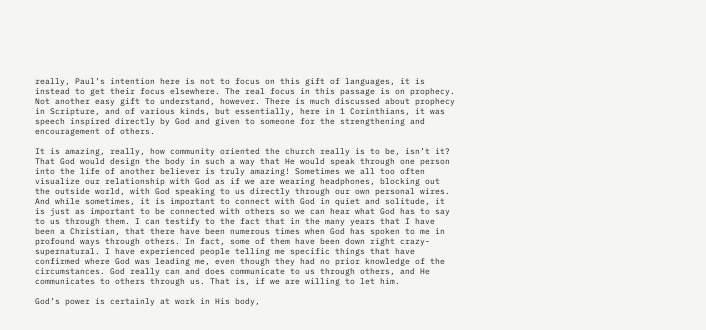really, Paul’s intention here is not to focus on this gift of languages, it is instead to get their focus elsewhere. The real focus in this passage is on prophecy. Not another easy gift to understand, however. There is much discussed about prophecy in Scripture, and of various kinds, but essentially, here in 1 Corinthians, it was speech inspired directly by God and given to someone for the strengthening and encouragement of others.

It is amazing, really, how community oriented the church really is to be, isn’t it? That God would design the body in such a way that He would speak through one person into the life of another believer is truly amazing! Sometimes we all too often visualize our relationship with God as if we are wearing headphones, blocking out the outside world, with God speaking to us directly through our own personal wires. And while sometimes, it is important to connect with God in quiet and solitude, it is just as important to be connected with others so we can hear what God has to say to us through them. I can testify to the fact that in the many years that I have been a Christian, that there have been numerous times when God has spoken to me in profound ways through others. In fact, some of them have been down right crazy-supernatural. I have experienced people telling me specific things that have confirmed where God was leading me, even though they had no prior knowledge of the circumstances. God really can and does communicate to us through others, and He communicates to others through us. That is, if we are willing to let him.

God’s power is certainly at work in His body,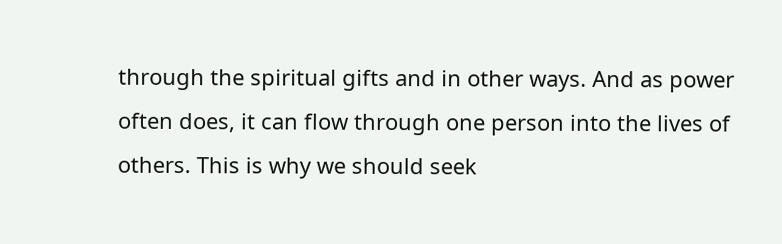through the spiritual gifts and in other ways. And as power often does, it can flow through one person into the lives of others. This is why we should seek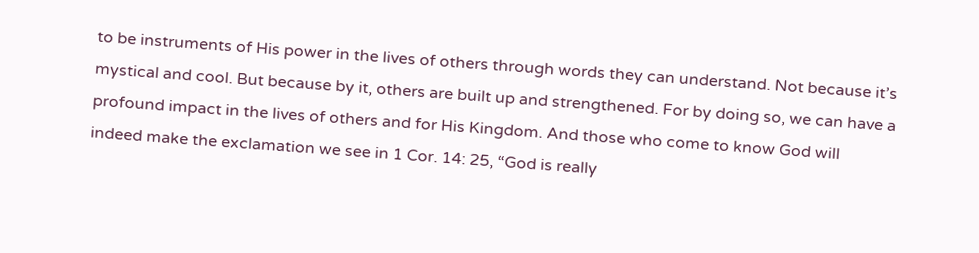to be instruments of His power in the lives of others through words they can understand. Not because it’s mystical and cool. But because by it, others are built up and strengthened. For by doing so, we can have a profound impact in the lives of others and for His Kingdom. And those who come to know God will indeed make the exclamation we see in 1 Cor. 14: 25, “God is really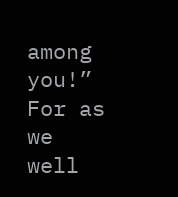among you!” For as we well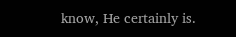know, He certainly is.